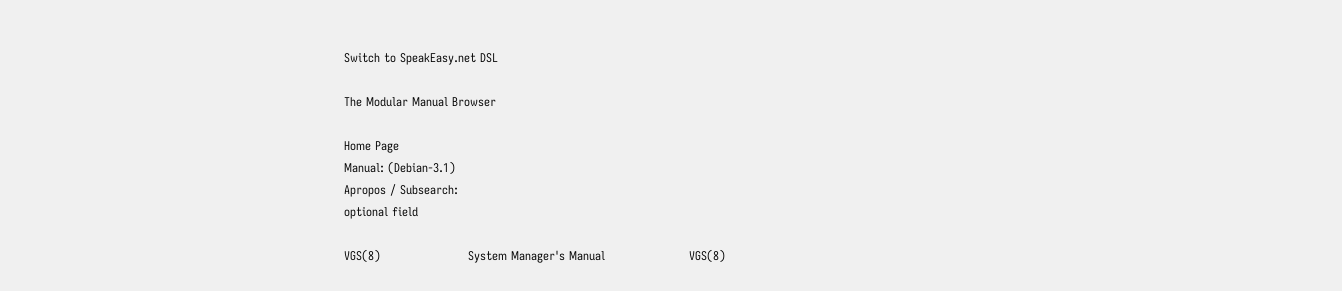Switch to SpeakEasy.net DSL

The Modular Manual Browser

Home Page
Manual: (Debian-3.1)
Apropos / Subsearch:
optional field

VGS(8)                      System Manager's Manual                     VGS(8)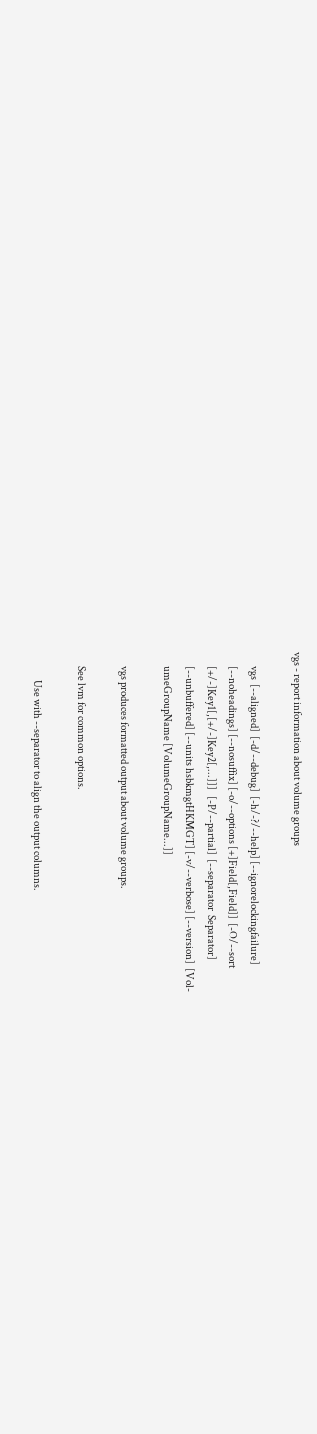vgs - report information about volume groups

       vgs  [--aligned]  [-d/--debug]  [-h/-?/--help] [--ignorelockingfailure]
       [--noheadings] [--nosuffix] [-o/--options [+]Field[,Field]]  [-O/--sort
       [+/-]Key1[,[+/-]Key2[,...]]]   [-P/--partial]  [--separator  Separator]
       [--unbuffered] [--units hsbkmgtHKMGT] [-v/--verbose] [--version]  [Vol-
       umeGroupName [VolumeGroupName...]]

       vgs produces formatted output about volume groups.

       See lvm for common options.

              Use with --separator to align the output columns.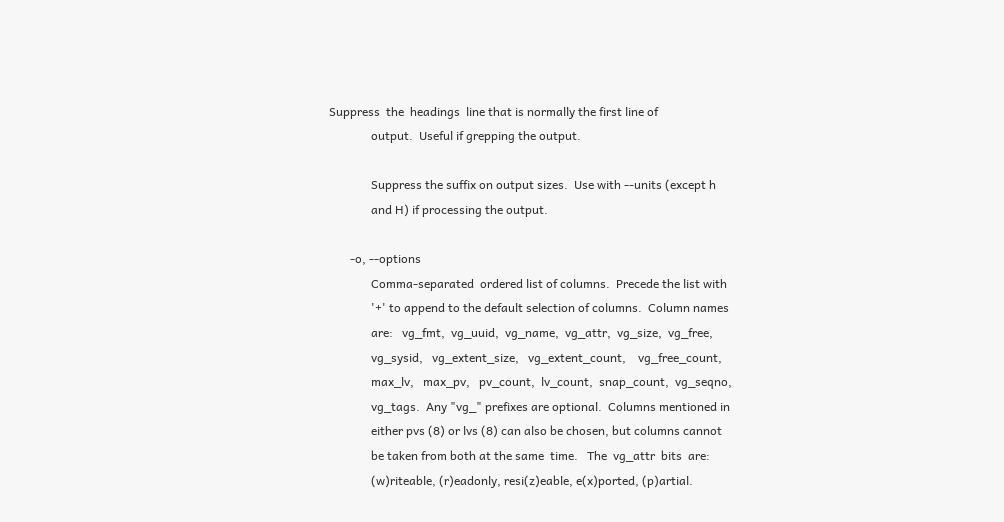Suppress  the  headings  line that is normally the first line of
              output.  Useful if grepping the output.

              Suppress the suffix on output sizes.  Use with --units (except h
              and H) if processing the output.

       -o, --options
              Comma-separated  ordered list of columns.  Precede the list with
              '+' to append to the default selection of columns.  Column names
              are:   vg_fmt,  vg_uuid,  vg_name,  vg_attr,  vg_size,  vg_free,
              vg_sysid,   vg_extent_size,   vg_extent_count,    vg_free_count,
              max_lv,   max_pv,   pv_count,  lv_count,  snap_count,  vg_seqno,
              vg_tags.  Any "vg_" prefixes are optional.  Columns mentioned in
              either pvs (8) or lvs (8) can also be chosen, but columns cannot
              be taken from both at the same  time.   The  vg_attr  bits  are:
              (w)riteable, (r)eadonly, resi(z)eable, e(x)ported, (p)artial.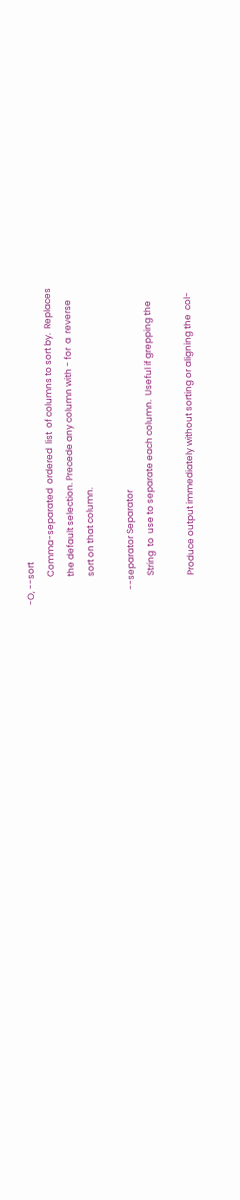-O, --sort
              Comma-separated  ordered  list  of columns to sort by.  Replaces
              the default selection. Precede any column with - for  a  reverse
              sort on that column.

       --separator Separator
              String  to  use to separate each column.  Useful if grepping the

              Produce output immediately without sorting or aligning the  col-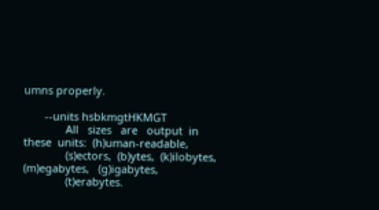umns properly.

       --units hsbkmgtHKMGT
              All   sizes   are   output  in  these  units:  (h)uman-readable,
              (s)ectors,  (b)ytes,  (k)ilobytes,   (m)egabytes,   (g)igabytes,
              (t)erabytes.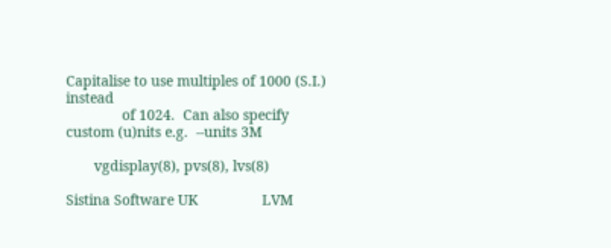Capitalise to use multiples of 1000 (S.I.) instead
              of 1024.  Can also specify custom (u)nits e.g.  --units 3M

       vgdisplay(8), pvs(8), lvs(8)

Sistina Software UK                LVM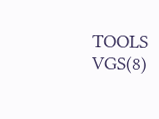TOOLS                            VGS(8)